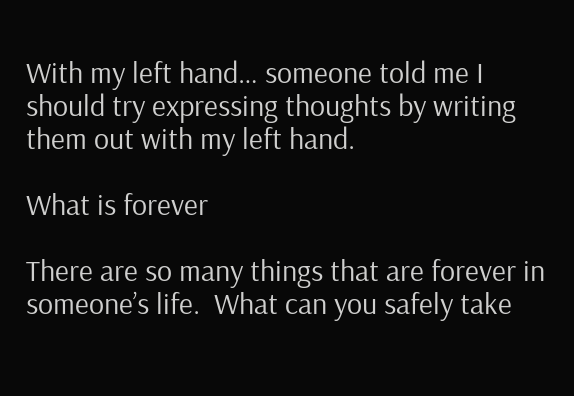With my left hand… someone told me I should try expressing thoughts by writing them out with my left hand.

What is forever

There are so many things that are forever in someone’s life.  What can you safely take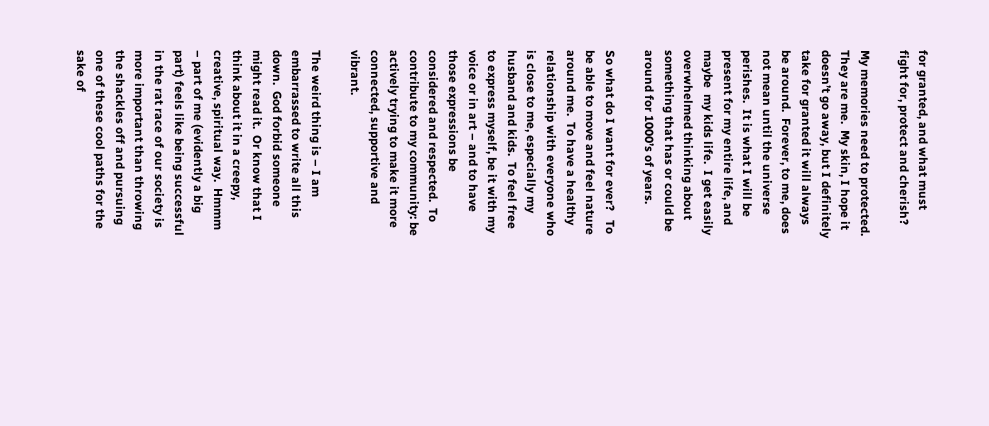for granted, and what must fight for, protect and cherish?

My memories need to protected.  They are me.  My skin, I hope it doesn’t go away, but I definitely take for granted it will always be around.  Forever, to me, does not mean until the universe perishes.  It is what I will be present for my entire life, and maybe  my kids life.  I get easily overwhelmed thinking about something that has or could be around for 1000’s of years.

So what do I want for ever?   To be able to move and feel nature around me.  To have a healthy relationship with everyone who is close to me, especially my husband and kids.  To feel free to express myself, be it with my voice or in art – and to have those expressions be considered and respected.  To contribute to my community: be actively trying to make it more connected, supportive and vibrant.

The weird thing is – I am embarrassed to write all this down.  God forbid someone might read it.  Or know that I think about it in a creepy, creative, spiritual way.  Hmmm – part of me (evidently a big part) feels like being successful in the rat race of our society is more important than throwing the shackles off and pursuing one of these cool paths for the sake of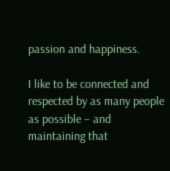passion and happiness.

I like to be connected and respected by as many people as possible – and maintaining that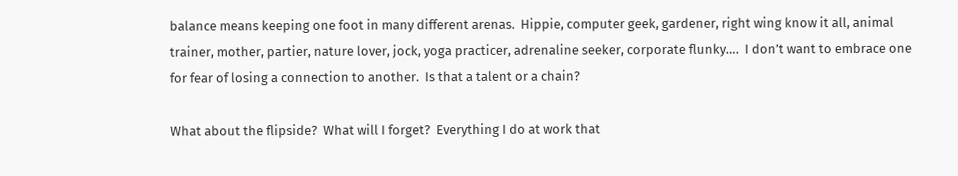balance means keeping one foot in many different arenas.  Hippie, computer geek, gardener, right wing know it all, animal trainer, mother, partier, nature lover, jock, yoga practicer, adrenaline seeker, corporate flunky….  I don’t want to embrace one for fear of losing a connection to another.  Is that a talent or a chain?

What about the flipside?  What will I forget?  Everything I do at work that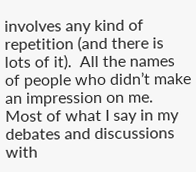involves any kind of repetition (and there is lots of it).  All the names of people who didn’t make an impression on me.  Most of what I say in my debates and discussions with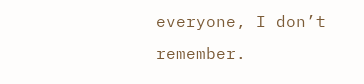everyone, I don’t remember.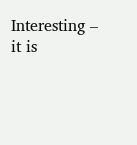Interesting – it is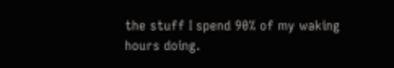the stuff I spend 90% of my waking hours doing.